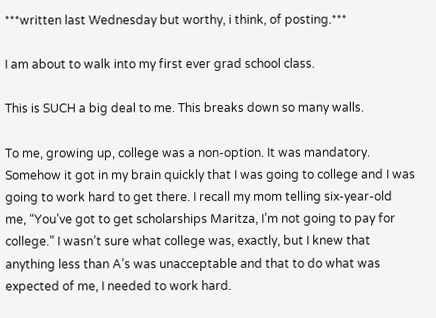***written last Wednesday but worthy, i think, of posting.***

I am about to walk into my first ever grad school class.

This is SUCH a big deal to me. This breaks down so many walls.

To me, growing up, college was a non-option. It was mandatory. Somehow it got in my brain quickly that I was going to college and I was going to work hard to get there. I recall my mom telling six-year-old  me, “You’ve got to get scholarships Maritza, I’m not going to pay for college.” I wasn’t sure what college was, exactly, but I knew that anything less than A’s was unacceptable and that to do what was expected of me, I needed to work hard.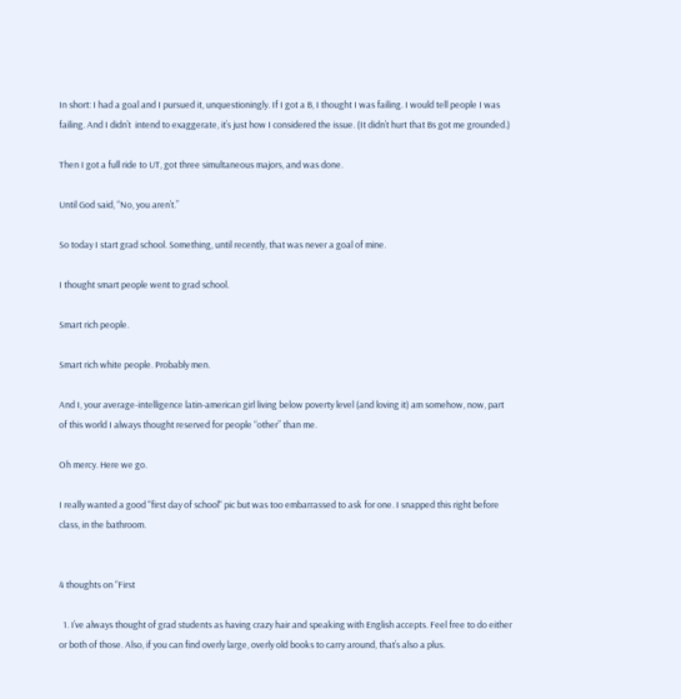In short: I had a goal and I pursued it, unquestioningly. If I got a B, I thought I was failing. I would tell people I was failing. And I didn’t  intend to exaggerate, it’s just how I considered the issue. (It didn’t hurt that Bs got me grounded.)

Then I got a full ride to UT, got three simultaneous majors, and was done.

Until God said, “No, you aren’t.”

So today I start grad school. Something, until recently, that was never a goal of mine.

I thought smart people went to grad school.

Smart rich people.

Smart rich white people. Probably men.

And I, your average-intelligence latin-american girl living below poverty level (and loving it) am somehow, now, part of this world I always thought reserved for people “other” than me.

Oh mercy. Here we go.

I really wanted a good "first day of school" pic but was too embarrassed to ask for one. I snapped this right before class, in the bathroom.


4 thoughts on “First

  1. I’ve always thought of grad students as having crazy hair and speaking with English accepts. Feel free to do either or both of those. Also, if you can find overly large, overly old books to carry around, that’s also a plus.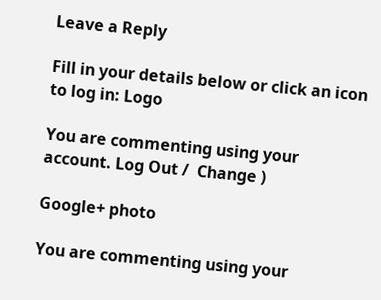Leave a Reply

Fill in your details below or click an icon to log in: Logo

You are commenting using your account. Log Out /  Change )

Google+ photo

You are commenting using your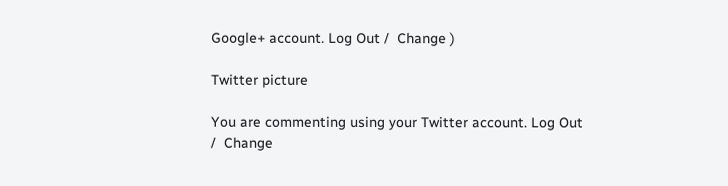Google+ account. Log Out /  Change )

Twitter picture

You are commenting using your Twitter account. Log Out /  Change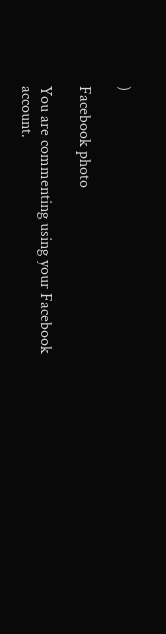)

Facebook photo

You are commenting using your Facebook account.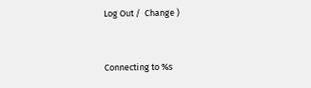Log Out /  Change )


Connecting to %s